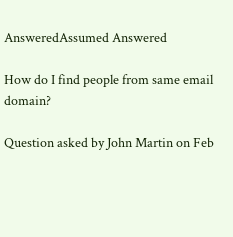AnsweredAssumed Answered

How do I find people from same email domain?

Question asked by John Martin on Feb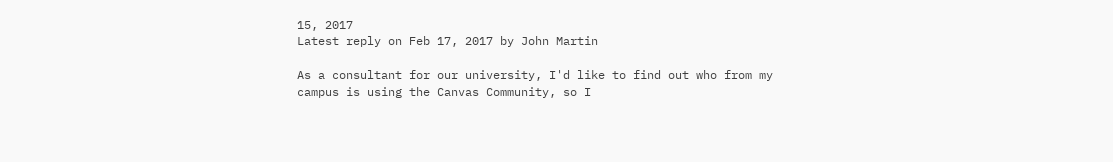15, 2017
Latest reply on Feb 17, 2017 by John Martin

As a consultant for our university, I'd like to find out who from my campus is using the Canvas Community, so I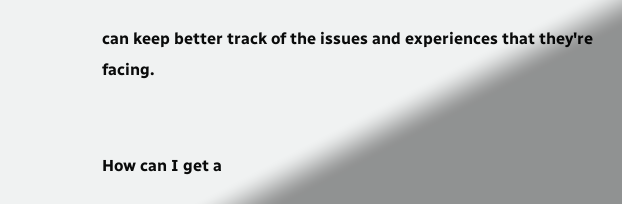can keep better track of the issues and experiences that they're facing.


How can I get a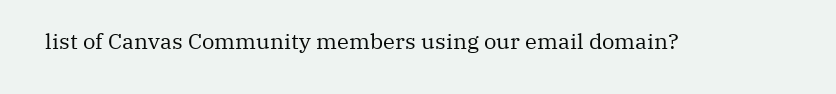list of Canvas Community members using our email domain?